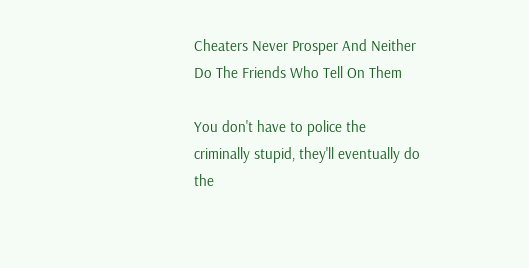Cheaters Never Prosper And Neither Do The Friends Who Tell On Them

You don't have to police the criminally stupid, they'll eventually do the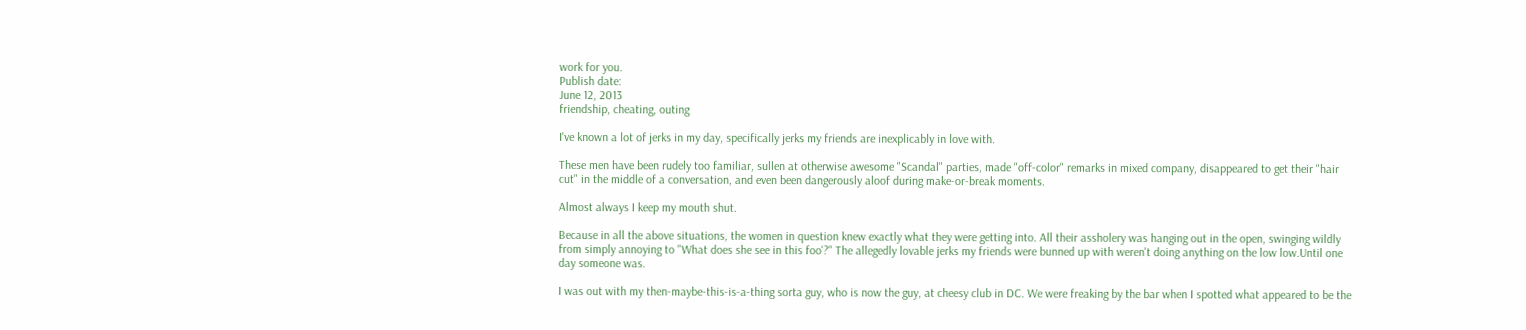work for you.
Publish date:
June 12, 2013
friendship, cheating, outing

I've known a lot of jerks in my day, specifically jerks my friends are inexplicably in love with.

These men have been rudely too familiar, sullen at otherwise awesome "Scandal" parties, made "off-color" remarks in mixed company, disappeared to get their "hair cut" in the middle of a conversation, and even been dangerously aloof during make-or-break moments.

Almost always I keep my mouth shut.

Because in all the above situations, the women in question knew exactly what they were getting into. All their assholery was hanging out in the open, swinging wildly from simply annoying to "What does she see in this foo'?" The allegedly lovable jerks my friends were bunned up with weren't doing anything on the low low.Until one day someone was.

I was out with my then-maybe-this-is-a-thing sorta guy, who is now the guy, at cheesy club in DC. We were freaking by the bar when I spotted what appeared to be the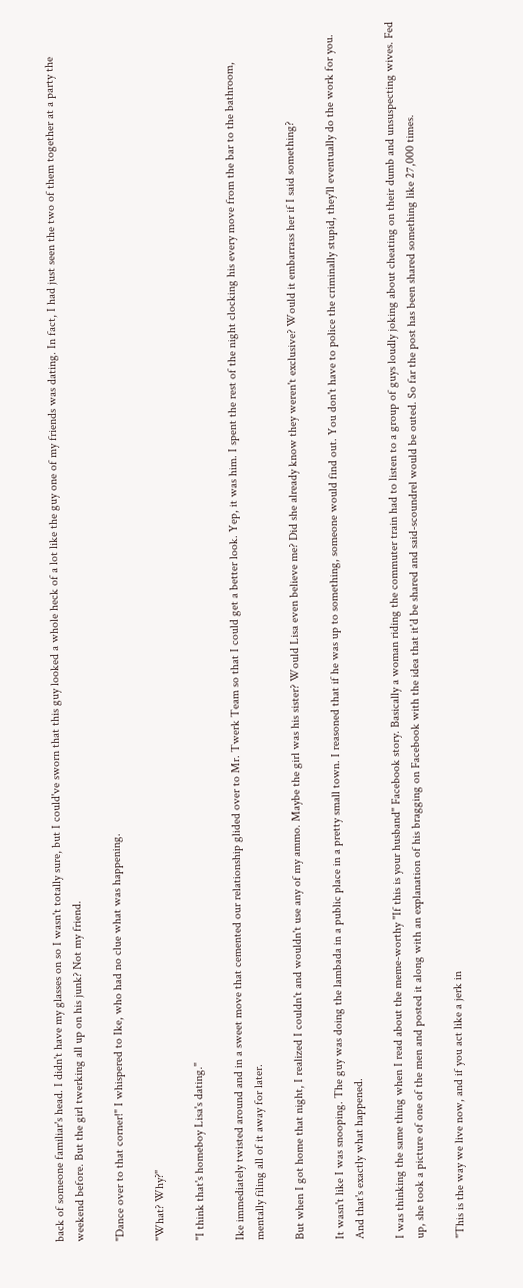back of someone familiar's head. I didn't have my glasses on so I wasn't totally sure, but I could've sworn that this guy looked a whole heck of a lot like the guy one of my friends was dating. In fact, I had just seen the two of them together at a party the weekend before. But the girl twerking all up on his junk? Not my friend.

"Dance over to that corner!" I whispered to Ike, who had no clue what was happening.

"What? Why?"

"I think that's homeboy Lisa's dating."

Ike immediately twisted around and in a sweet move that cemented our relationship glided over to Mr. Twerk Team so that I could get a better look. Yep, it was him. I spent the rest of the night clocking his every move from the bar to the bathroom, mentally filing all of it away for later.

But when I got home that night, I realized I couldn't and wouldn't use any of my ammo. Maybe the girl was his sister? Would Lisa even believe me? Did she already know they weren't exclusive? Would it embarrass her if I said something?

It wasn't like I was snooping. The guy was doing the lambada in a public place in a pretty small town. I reasoned that if he was up to something, someone would find out. You don't have to police the criminally stupid, they'll eventually do the work for you. And that's exactly what happened.

I was thinking the same thing when I read about the meme-worthy "If this is your husband" Facebook story. Basically a woman riding the commuter train had to listen to a group of guys loudly joking about cheating on their dumb and unsuspecting wives. Fed up, she took a picture of one of the men and posted it along with an explanation of his bragging on Facebook with the idea that it'd be shared and said-scoundrel would be outed. So far the post has been shared something like 27,000 times.

"This is the way we live now, and if you act like a jerk in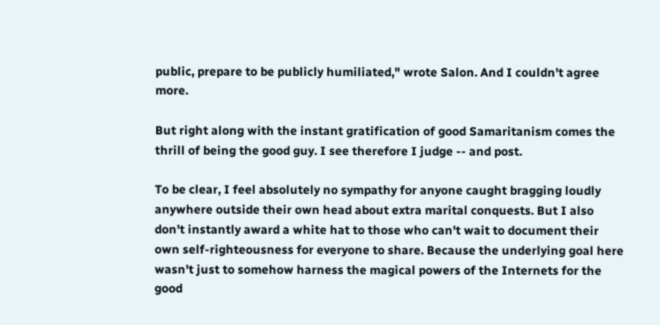public, prepare to be publicly humiliated," wrote Salon. And I couldn't agree more.

But right along with the instant gratification of good Samaritanism comes the thrill of being the good guy. I see therefore I judge -- and post.

To be clear, I feel absolutely no sympathy for anyone caught bragging loudly anywhere outside their own head about extra marital conquests. But I also don't instantly award a white hat to those who can't wait to document their own self-righteousness for everyone to share. Because the underlying goal here wasn't just to somehow harness the magical powers of the Internets for the good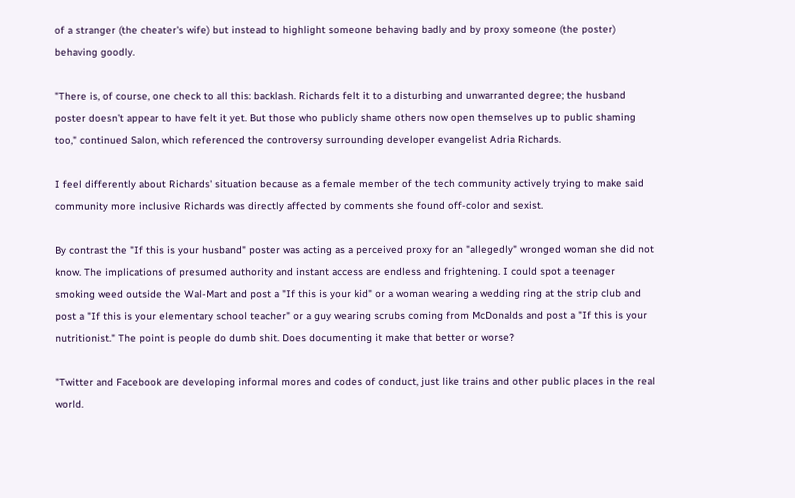of a stranger (the cheater's wife) but instead to highlight someone behaving badly and by proxy someone (the poster) behaving goodly.

"There is, of course, one check to all this: backlash. Richards felt it to a disturbing and unwarranted degree; the husband poster doesn’t appear to have felt it yet. But those who publicly shame others now open themselves up to public shaming too," continued Salon, which referenced the controversy surrounding developer evangelist Adria Richards.

I feel differently about Richards' situation because as a female member of the tech community actively trying to make said community more inclusive Richards was directly affected by comments she found off-color and sexist.

By contrast the "If this is your husband" poster was acting as a perceived proxy for an "allegedly" wronged woman she did not know. The implications of presumed authority and instant access are endless and frightening. I could spot a teenager smoking weed outside the Wal-Mart and post a "If this is your kid" or a woman wearing a wedding ring at the strip club and post a "If this is your elementary school teacher" or a guy wearing scrubs coming from McDonalds and post a "If this is your nutritionist." The point is people do dumb shit. Does documenting it make that better or worse?

"Twitter and Facebook are developing informal mores and codes of conduct, just like trains and other public places in the real world.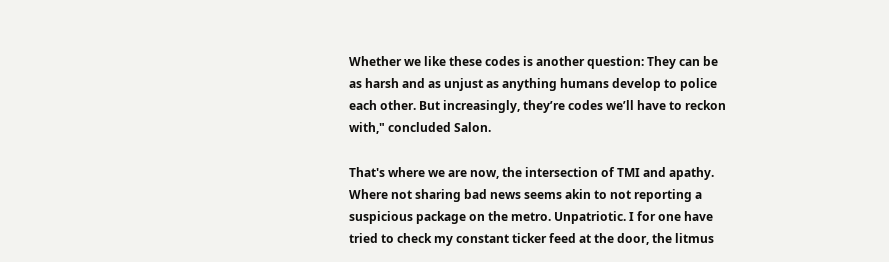Whether we like these codes is another question: They can be as harsh and as unjust as anything humans develop to police each other. But increasingly, they’re codes we’ll have to reckon with," concluded Salon.

That's where we are now, the intersection of TMI and apathy. Where not sharing bad news seems akin to not reporting a suspicious package on the metro. Unpatriotic. I for one have tried to check my constant ticker feed at the door, the litmus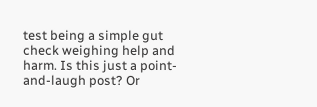test being a simple gut check weighing help and harm. Is this just a point-and-laugh post? Or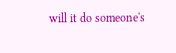will it do someone's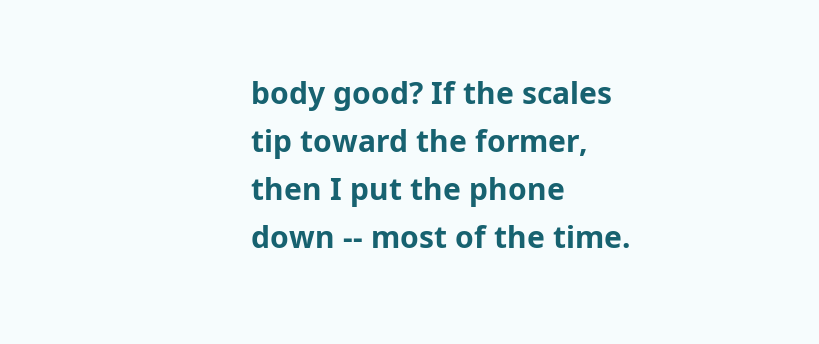body good? If the scales tip toward the former, then I put the phone down -- most of the time.